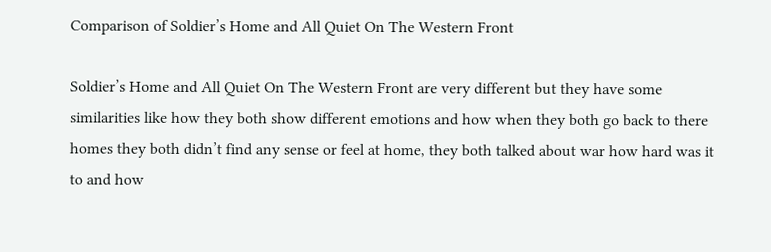Comparison of Soldier’s Home and All Quiet On The Western Front

Soldier’s Home and All Quiet On The Western Front are very different but they have some similarities like how they both show different emotions and how when they both go back to there homes they both didn’t find any sense or feel at home, they both talked about war how hard was it to and how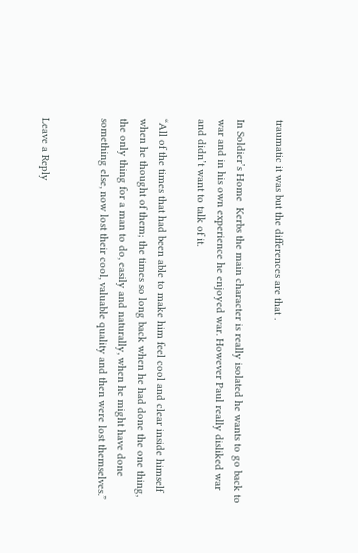traumatic it was but the differences are that .

In Soldier’s Home  Kerbs the main character is really isolated he wants to go back to war and in his own experience he enjoyed war. However Paul really disliked war and didn’t want to talk of it.

“All of the times that had been able to make him feel cool and clear inside himself when he thought of them; the times so long back when he had done the one thing, the only thing for a man to do, easily and naturally, when he might have done something else, now lost their cool, valuable quality and then were lost themselves.”


Leave a Reply